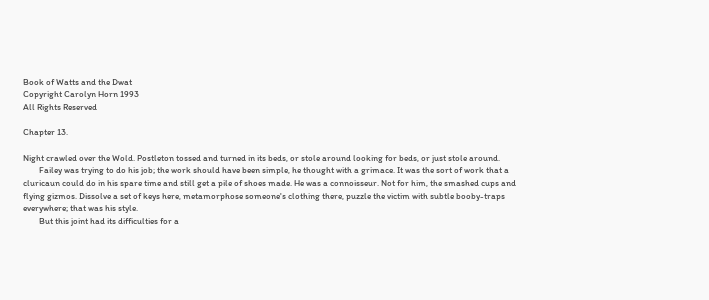Book of Watts and the Dwat
Copyright Carolyn Horn 1993
All Rights Reserved

Chapter 13.

Night crawled over the Wold. Postleton tossed and turned in its beds, or stole around looking for beds, or just stole around.
        Failey was trying to do his job; the work should have been simple, he thought with a grimace. It was the sort of work that a cluricaun could do in his spare time and still get a pile of shoes made. He was a connoisseur. Not for him, the smashed cups and flying gizmos. Dissolve a set of keys here, metamorphose someone's clothing there, puzzle the victim with subtle booby-traps everywhere; that was his style.
        But this joint had its difficulties for a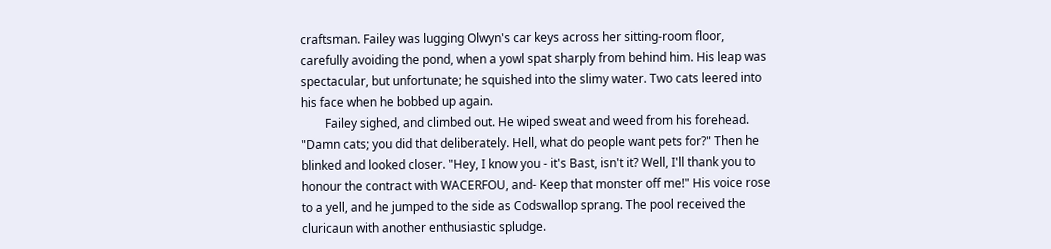craftsman. Failey was lugging Olwyn's car keys across her sitting-room floor, carefully avoiding the pond, when a yowl spat sharply from behind him. His leap was spectacular, but unfortunate; he squished into the slimy water. Two cats leered into his face when he bobbed up again.
        Failey sighed, and climbed out. He wiped sweat and weed from his forehead. "Damn cats; you did that deliberately. Hell, what do people want pets for?" Then he blinked and looked closer. "Hey, I know you - it's Bast, isn't it? Well, I'll thank you to honour the contract with WACERFOU, and- Keep that monster off me!" His voice rose to a yell, and he jumped to the side as Codswallop sprang. The pool received the cluricaun with another enthusiastic spludge.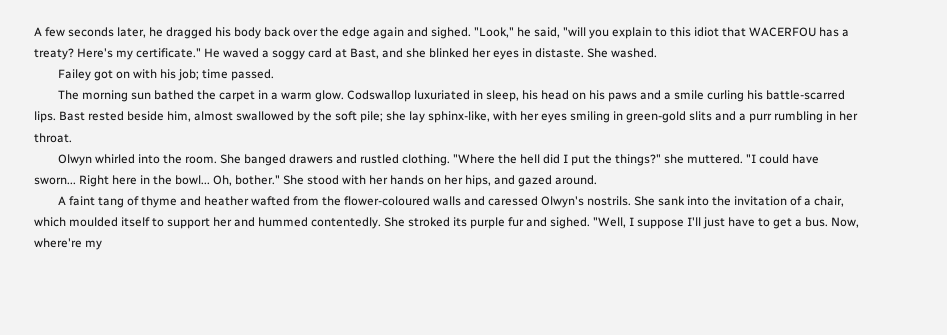A few seconds later, he dragged his body back over the edge again and sighed. "Look," he said, "will you explain to this idiot that WACERFOU has a treaty? Here's my certificate." He waved a soggy card at Bast, and she blinked her eyes in distaste. She washed.
        Failey got on with his job; time passed.
        The morning sun bathed the carpet in a warm glow. Codswallop luxuriated in sleep, his head on his paws and a smile curling his battle-scarred lips. Bast rested beside him, almost swallowed by the soft pile; she lay sphinx-like, with her eyes smiling in green-gold slits and a purr rumbling in her throat.
        Olwyn whirled into the room. She banged drawers and rustled clothing. "Where the hell did I put the things?" she muttered. "I could have sworn... Right here in the bowl... Oh, bother." She stood with her hands on her hips, and gazed around.
        A faint tang of thyme and heather wafted from the flower-coloured walls and caressed Olwyn's nostrils. She sank into the invitation of a chair, which moulded itself to support her and hummed contentedly. She stroked its purple fur and sighed. "Well, I suppose I'll just have to get a bus. Now, where're my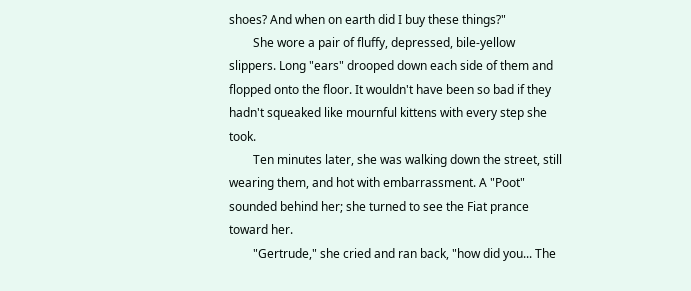shoes? And when on earth did I buy these things?"
        She wore a pair of fluffy, depressed, bile-yellow slippers. Long "ears" drooped down each side of them and flopped onto the floor. It wouldn't have been so bad if they hadn't squeaked like mournful kittens with every step she took.
        Ten minutes later, she was walking down the street, still wearing them, and hot with embarrassment. A "Poot" sounded behind her; she turned to see the Fiat prance toward her.
        "Gertrude," she cried and ran back, "how did you... The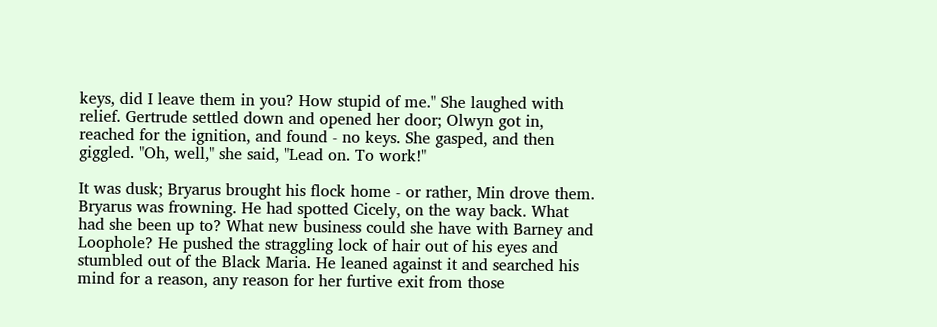keys, did I leave them in you? How stupid of me." She laughed with relief. Gertrude settled down and opened her door; Olwyn got in, reached for the ignition, and found - no keys. She gasped, and then giggled. "Oh, well," she said, "Lead on. To work!"

It was dusk; Bryarus brought his flock home - or rather, Min drove them. Bryarus was frowning. He had spotted Cicely, on the way back. What had she been up to? What new business could she have with Barney and Loophole? He pushed the straggling lock of hair out of his eyes and stumbled out of the Black Maria. He leaned against it and searched his mind for a reason, any reason for her furtive exit from those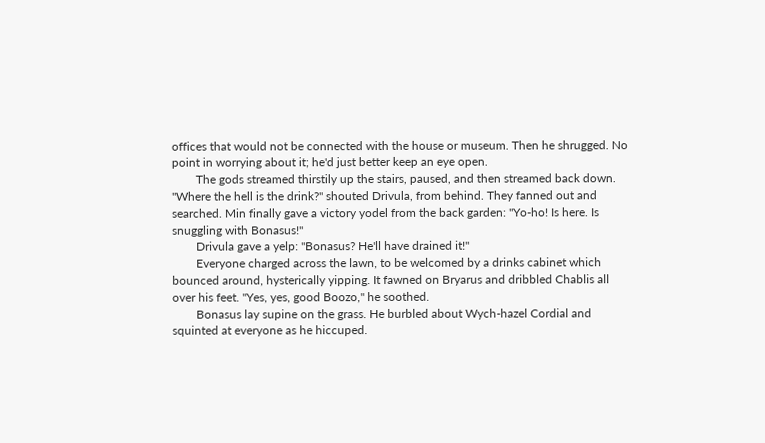offices that would not be connected with the house or museum. Then he shrugged. No point in worrying about it; he'd just better keep an eye open.
        The gods streamed thirstily up the stairs, paused, and then streamed back down. "Where the hell is the drink?" shouted Drivula, from behind. They fanned out and searched. Min finally gave a victory yodel from the back garden: "Yo-ho! Is here. Is snuggling with Bonasus!"
        Drivula gave a yelp: "Bonasus? He'll have drained it!"
        Everyone charged across the lawn, to be welcomed by a drinks cabinet which bounced around, hysterically yipping. It fawned on Bryarus and dribbled Chablis all over his feet. "Yes, yes, good Boozo," he soothed.
        Bonasus lay supine on the grass. He burbled about Wych-hazel Cordial and squinted at everyone as he hiccuped.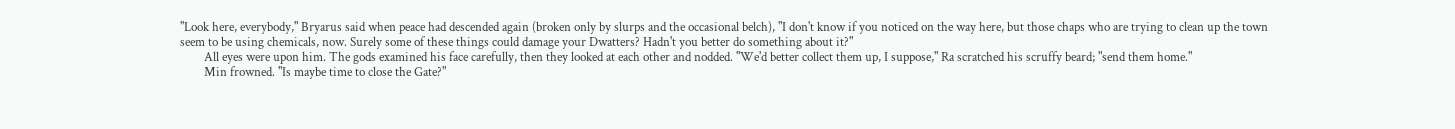"Look here, everybody," Bryarus said when peace had descended again (broken only by slurps and the occasional belch), "I don't know if you noticed on the way here, but those chaps who are trying to clean up the town seem to be using chemicals, now. Surely some of these things could damage your Dwatters? Hadn't you better do something about it?"
        All eyes were upon him. The gods examined his face carefully, then they looked at each other and nodded. "We'd better collect them up, I suppose," Ra scratched his scruffy beard; "send them home."
        Min frowned. "Is maybe time to close the Gate?"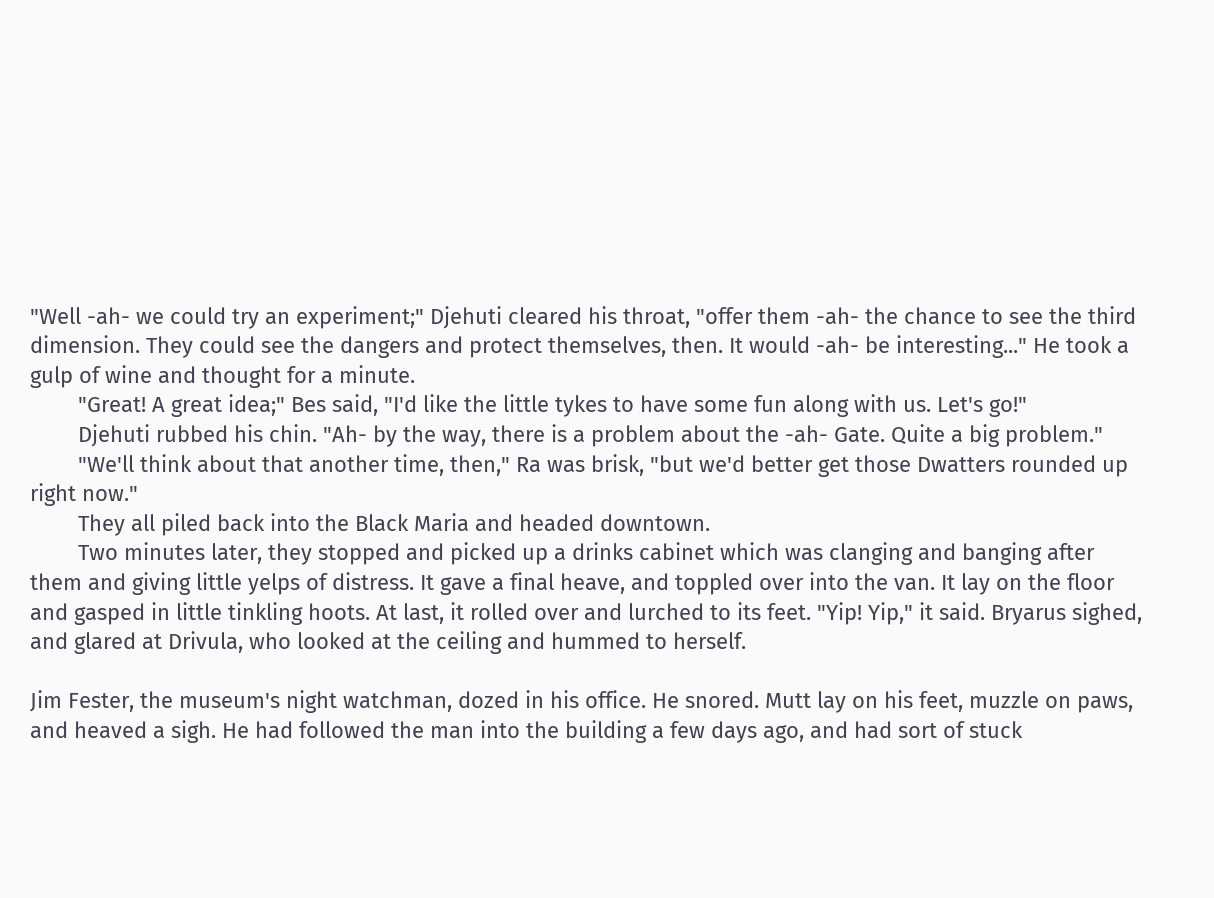"Well -ah- we could try an experiment;" Djehuti cleared his throat, "offer them -ah- the chance to see the third dimension. They could see the dangers and protect themselves, then. It would -ah- be interesting..." He took a gulp of wine and thought for a minute.
        "Great! A great idea;" Bes said, "I'd like the little tykes to have some fun along with us. Let's go!"
        Djehuti rubbed his chin. "Ah- by the way, there is a problem about the -ah- Gate. Quite a big problem."
        "We'll think about that another time, then," Ra was brisk, "but we'd better get those Dwatters rounded up right now."
        They all piled back into the Black Maria and headed downtown.
        Two minutes later, they stopped and picked up a drinks cabinet which was clanging and banging after them and giving little yelps of distress. It gave a final heave, and toppled over into the van. It lay on the floor and gasped in little tinkling hoots. At last, it rolled over and lurched to its feet. "Yip! Yip," it said. Bryarus sighed, and glared at Drivula, who looked at the ceiling and hummed to herself.

Jim Fester, the museum's night watchman, dozed in his office. He snored. Mutt lay on his feet, muzzle on paws, and heaved a sigh. He had followed the man into the building a few days ago, and had sort of stuck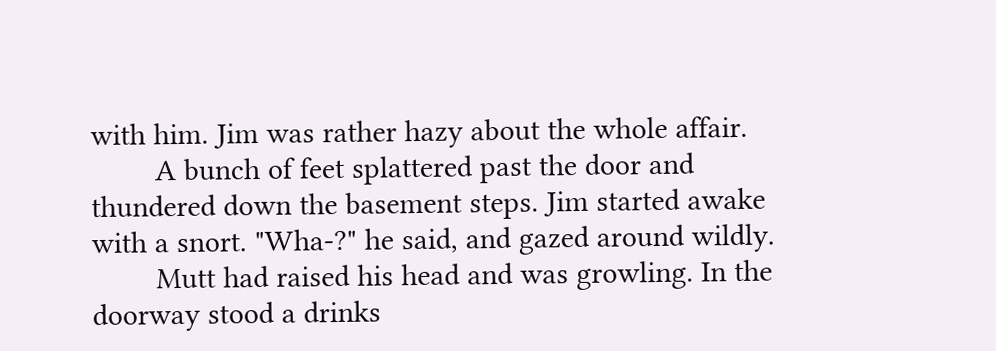with him. Jim was rather hazy about the whole affair.
        A bunch of feet splattered past the door and thundered down the basement steps. Jim started awake with a snort. "Wha-?" he said, and gazed around wildly.
        Mutt had raised his head and was growling. In the doorway stood a drinks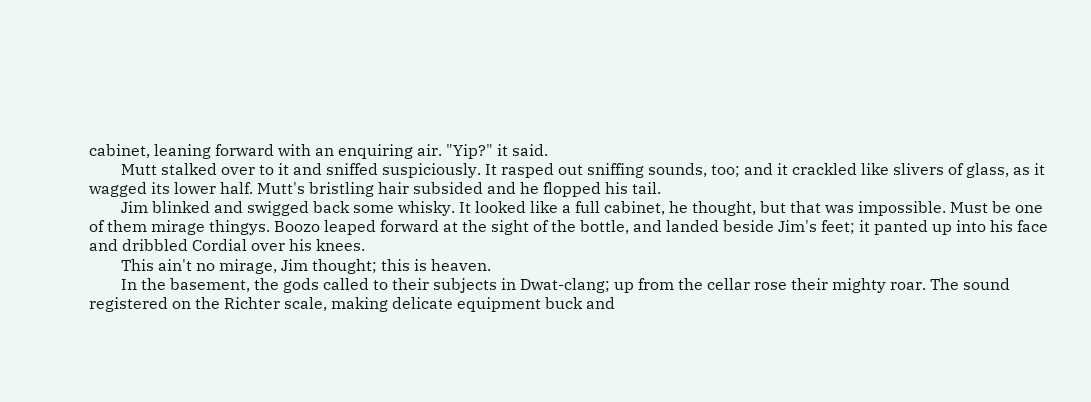cabinet, leaning forward with an enquiring air. "Yip?" it said.
        Mutt stalked over to it and sniffed suspiciously. It rasped out sniffing sounds, too; and it crackled like slivers of glass, as it wagged its lower half. Mutt's bristling hair subsided and he flopped his tail.
        Jim blinked and swigged back some whisky. It looked like a full cabinet, he thought, but that was impossible. Must be one of them mirage thingys. Boozo leaped forward at the sight of the bottle, and landed beside Jim's feet; it panted up into his face and dribbled Cordial over his knees.
        This ain't no mirage, Jim thought; this is heaven.
        In the basement, the gods called to their subjects in Dwat-clang; up from the cellar rose their mighty roar. The sound registered on the Richter scale, making delicate equipment buck and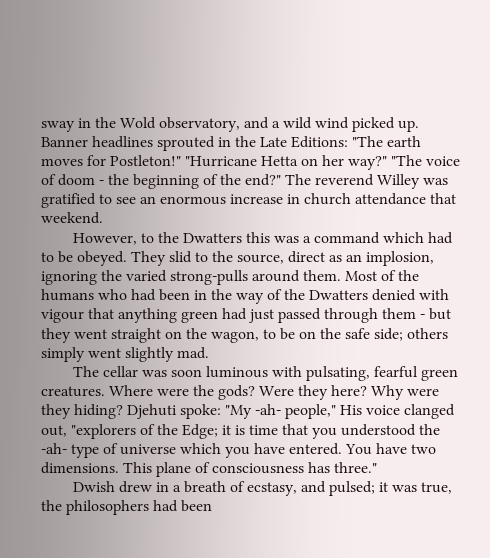sway in the Wold observatory, and a wild wind picked up. Banner headlines sprouted in the Late Editions: "The earth moves for Postleton!" "Hurricane Hetta on her way?" "The voice of doom - the beginning of the end?" The reverend Willey was gratified to see an enormous increase in church attendance that weekend.
        However, to the Dwatters this was a command which had to be obeyed. They slid to the source, direct as an implosion, ignoring the varied strong-pulls around them. Most of the humans who had been in the way of the Dwatters denied with vigour that anything green had just passed through them - but they went straight on the wagon, to be on the safe side; others simply went slightly mad.
        The cellar was soon luminous with pulsating, fearful green creatures. Where were the gods? Were they here? Why were they hiding? Djehuti spoke: "My -ah- people," His voice clanged out, "explorers of the Edge; it is time that you understood the -ah- type of universe which you have entered. You have two dimensions. This plane of consciousness has three."
        Dwish drew in a breath of ecstasy, and pulsed; it was true, the philosophers had been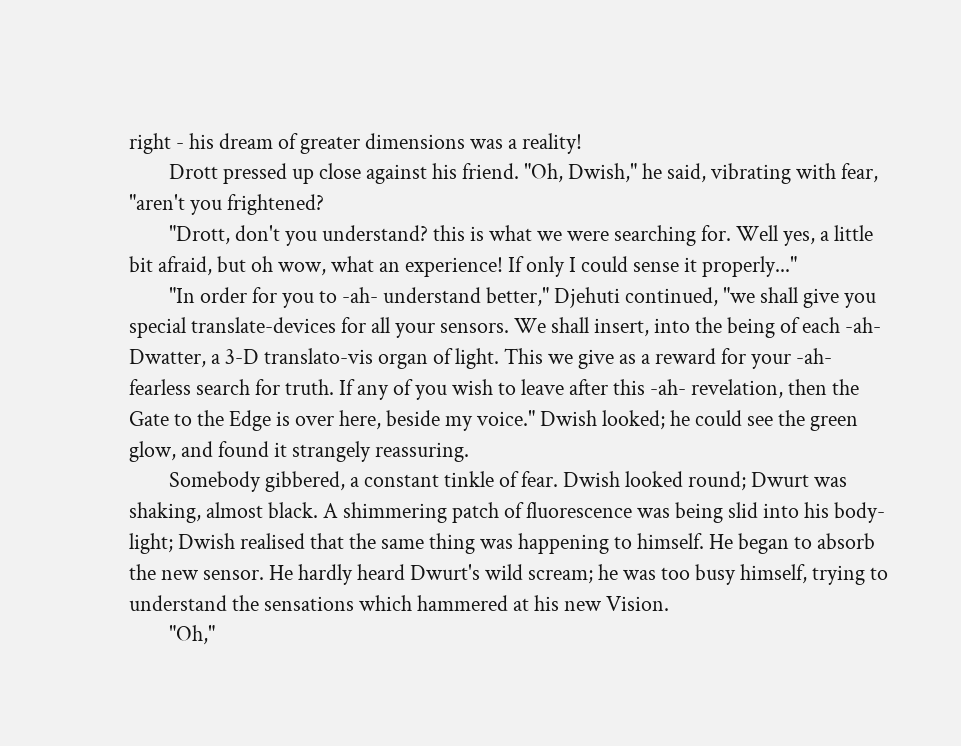right - his dream of greater dimensions was a reality!
        Drott pressed up close against his friend. "Oh, Dwish," he said, vibrating with fear, "aren't you frightened?
        "Drott, don't you understand? this is what we were searching for. Well yes, a little bit afraid, but oh wow, what an experience! If only I could sense it properly..."
        "In order for you to -ah- understand better," Djehuti continued, "we shall give you special translate-devices for all your sensors. We shall insert, into the being of each -ah- Dwatter, a 3-D translato-vis organ of light. This we give as a reward for your -ah- fearless search for truth. If any of you wish to leave after this -ah- revelation, then the Gate to the Edge is over here, beside my voice." Dwish looked; he could see the green glow, and found it strangely reassuring.
        Somebody gibbered, a constant tinkle of fear. Dwish looked round; Dwurt was shaking, almost black. A shimmering patch of fluorescence was being slid into his body-light; Dwish realised that the same thing was happening to himself. He began to absorb the new sensor. He hardly heard Dwurt's wild scream; he was too busy himself, trying to understand the sensations which hammered at his new Vision.
        "Oh,"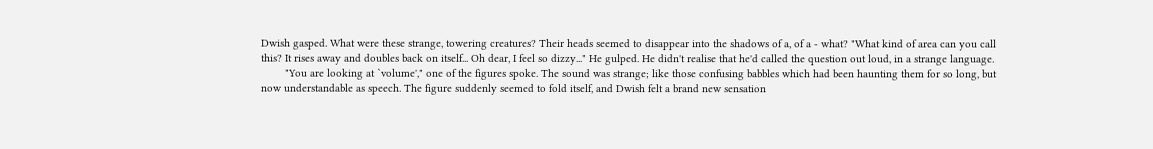Dwish gasped. What were these strange, towering creatures? Their heads seemed to disappear into the shadows of a, of a - what? "What kind of area can you call this? It rises away and doubles back on itself... Oh dear, I feel so dizzy..." He gulped. He didn't realise that he'd called the question out loud, in a strange language.
        "You are looking at `volume'," one of the figures spoke. The sound was strange; like those confusing babbles which had been haunting them for so long, but now understandable as speech. The figure suddenly seemed to fold itself, and Dwish felt a brand new sensation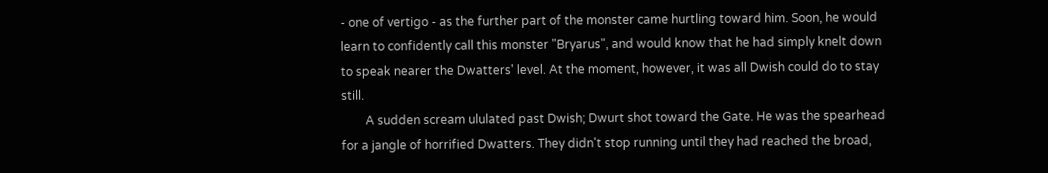- one of vertigo - as the further part of the monster came hurtling toward him. Soon, he would learn to confidently call this monster "Bryarus", and would know that he had simply knelt down to speak nearer the Dwatters' level. At the moment, however, it was all Dwish could do to stay still.
        A sudden scream ululated past Dwish; Dwurt shot toward the Gate. He was the spearhead for a jangle of horrified Dwatters. They didn't stop running until they had reached the broad,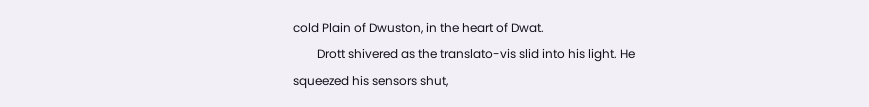cold Plain of Dwuston, in the heart of Dwat.
        Drott shivered as the translato-vis slid into his light. He squeezed his sensors shut,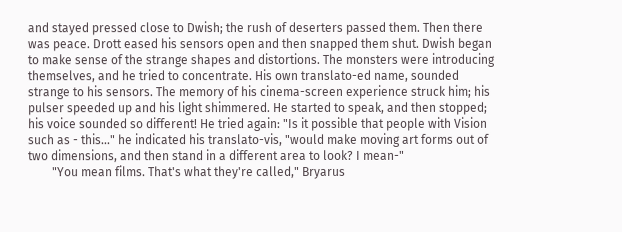and stayed pressed close to Dwish; the rush of deserters passed them. Then there was peace. Drott eased his sensors open and then snapped them shut. Dwish began to make sense of the strange shapes and distortions. The monsters were introducing themselves, and he tried to concentrate. His own translato-ed name, sounded strange to his sensors. The memory of his cinema-screen experience struck him; his pulser speeded up and his light shimmered. He started to speak, and then stopped; his voice sounded so different! He tried again: "Is it possible that people with Vision such as - this..." he indicated his translato-vis, "would make moving art forms out of two dimensions, and then stand in a different area to look? I mean-"
        "You mean films. That's what they're called," Bryarus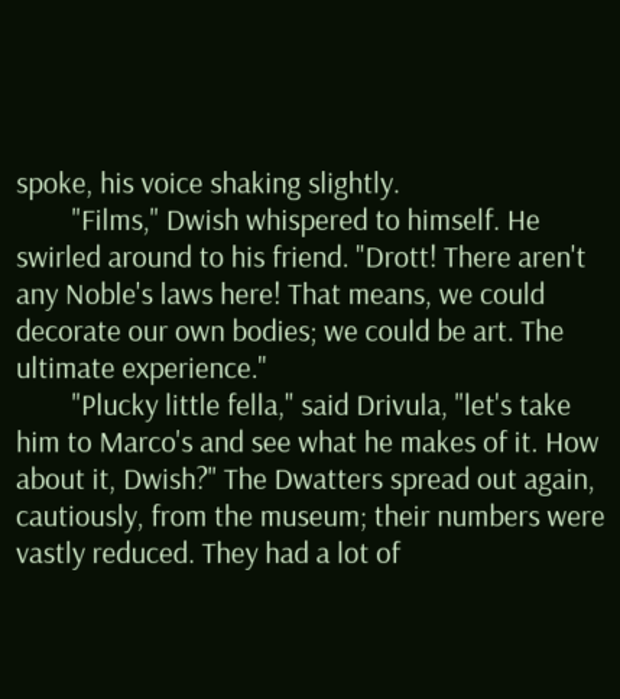spoke, his voice shaking slightly.
        "Films," Dwish whispered to himself. He swirled around to his friend. "Drott! There aren't any Noble's laws here! That means, we could decorate our own bodies; we could be art. The ultimate experience."
        "Plucky little fella," said Drivula, "let's take him to Marco's and see what he makes of it. How about it, Dwish?" The Dwatters spread out again, cautiously, from the museum; their numbers were vastly reduced. They had a lot of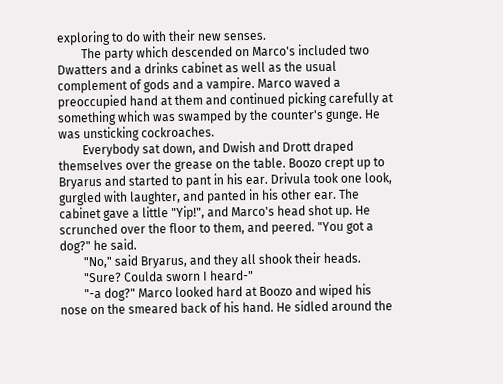exploring to do with their new senses.
        The party which descended on Marco's included two Dwatters and a drinks cabinet as well as the usual complement of gods and a vampire. Marco waved a preoccupied hand at them and continued picking carefully at something which was swamped by the counter's gunge. He was unsticking cockroaches.
        Everybody sat down, and Dwish and Drott draped themselves over the grease on the table. Boozo crept up to Bryarus and started to pant in his ear. Drivula took one look, gurgled with laughter, and panted in his other ear. The cabinet gave a little "Yip!", and Marco's head shot up. He scrunched over the floor to them, and peered. "You got a dog?" he said.
        "No," said Bryarus, and they all shook their heads.
        "Sure? Coulda sworn I heard-"
        "-a dog?" Marco looked hard at Boozo and wiped his nose on the smeared back of his hand. He sidled around the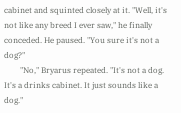cabinet and squinted closely at it. "Well, it's not like any breed I ever saw," he finally conceded. He paused. "You sure it's not a dog?"
        "No," Bryarus repeated. "It's not a dog. It's a drinks cabinet. It just sounds like a dog."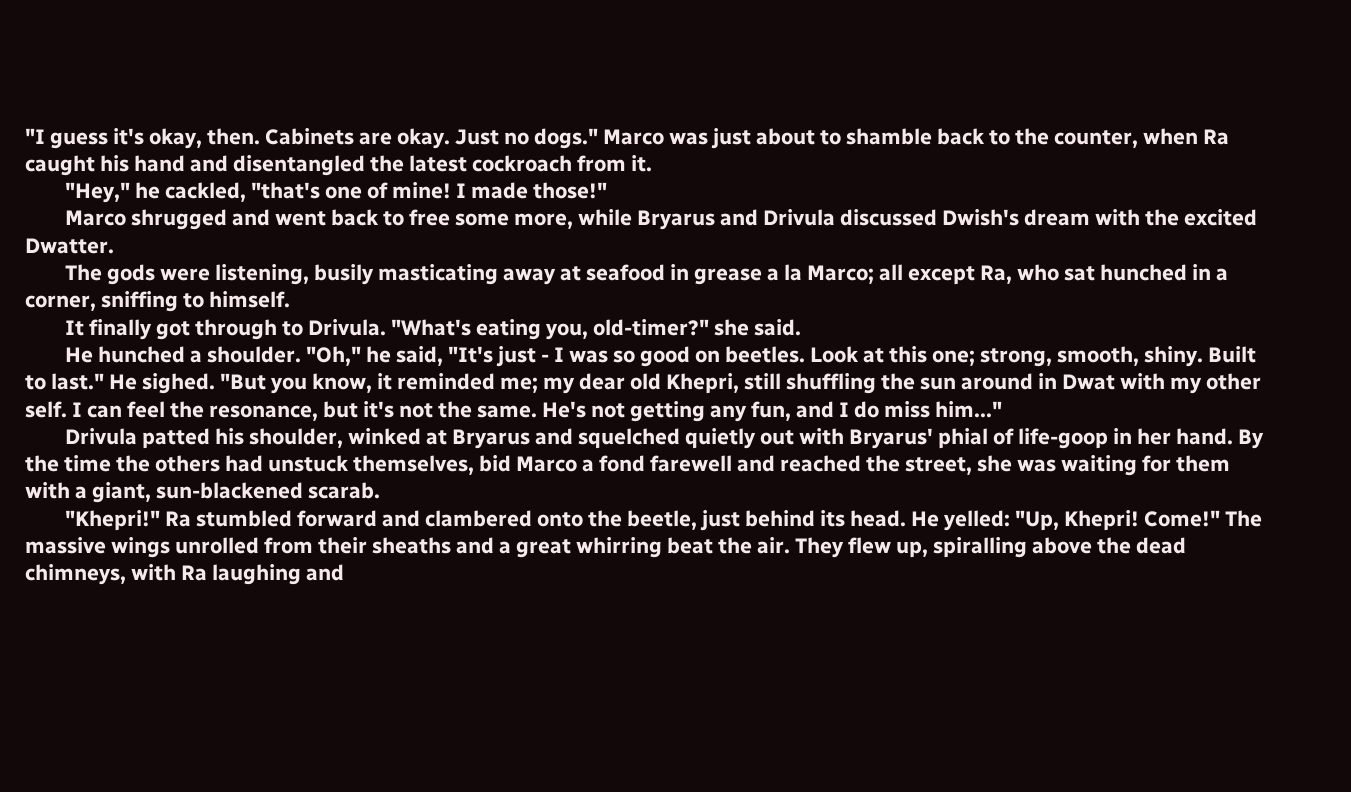"I guess it's okay, then. Cabinets are okay. Just no dogs." Marco was just about to shamble back to the counter, when Ra caught his hand and disentangled the latest cockroach from it.
        "Hey," he cackled, "that's one of mine! I made those!"
        Marco shrugged and went back to free some more, while Bryarus and Drivula discussed Dwish's dream with the excited Dwatter.
        The gods were listening, busily masticating away at seafood in grease a la Marco; all except Ra, who sat hunched in a corner, sniffing to himself.
        It finally got through to Drivula. "What's eating you, old-timer?" she said.
        He hunched a shoulder. "Oh," he said, "It's just - I was so good on beetles. Look at this one; strong, smooth, shiny. Built to last." He sighed. "But you know, it reminded me; my dear old Khepri, still shuffling the sun around in Dwat with my other self. I can feel the resonance, but it's not the same. He's not getting any fun, and I do miss him..."
        Drivula patted his shoulder, winked at Bryarus and squelched quietly out with Bryarus' phial of life-goop in her hand. By the time the others had unstuck themselves, bid Marco a fond farewell and reached the street, she was waiting for them with a giant, sun-blackened scarab.
        "Khepri!" Ra stumbled forward and clambered onto the beetle, just behind its head. He yelled: "Up, Khepri! Come!" The massive wings unrolled from their sheaths and a great whirring beat the air. They flew up, spiralling above the dead chimneys, with Ra laughing and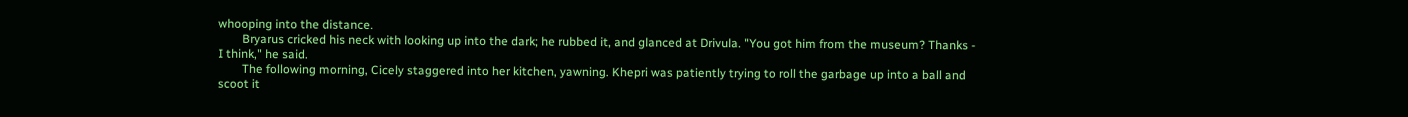whooping into the distance.
        Bryarus cricked his neck with looking up into the dark; he rubbed it, and glanced at Drivula. "You got him from the museum? Thanks - I think," he said.
        The following morning, Cicely staggered into her kitchen, yawning. Khepri was patiently trying to roll the garbage up into a ball and scoot it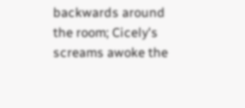backwards around the room; Cicely's screams awoke the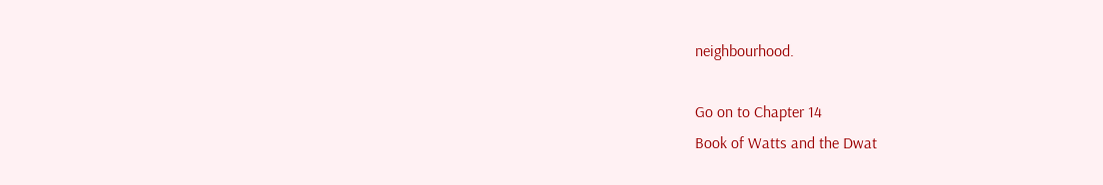neighbourhood.

Go on to Chapter 14
Book of Watts and the Dwat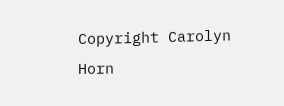Copyright Carolyn Horn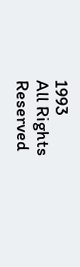1993
All Rights Reserved